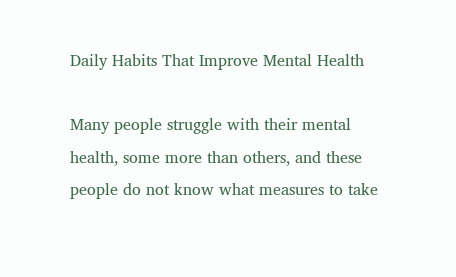Daily Habits That Improve Mental Health

Many people struggle with their mental health, some more than others, and these people do not know what measures to take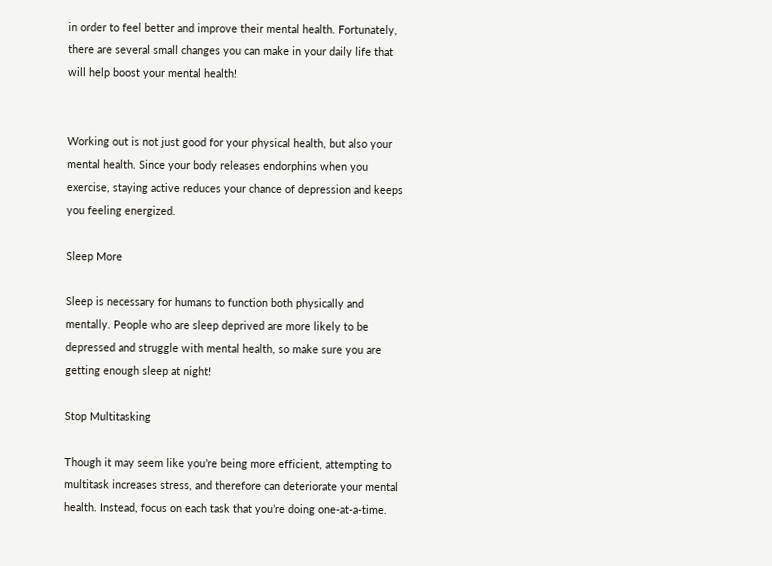in order to feel better and improve their mental health. Fortunately, there are several small changes you can make in your daily life that will help boost your mental health!


Working out is not just good for your physical health, but also your mental health. Since your body releases endorphins when you exercise, staying active reduces your chance of depression and keeps you feeling energized.

Sleep More

Sleep is necessary for humans to function both physically and mentally. People who are sleep deprived are more likely to be depressed and struggle with mental health, so make sure you are getting enough sleep at night!

Stop Multitasking

Though it may seem like you’re being more efficient, attempting to multitask increases stress, and therefore can deteriorate your mental health. Instead, focus on each task that you’re doing one-at-a-time.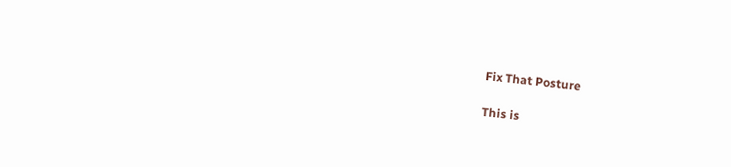Fix That Posture

This is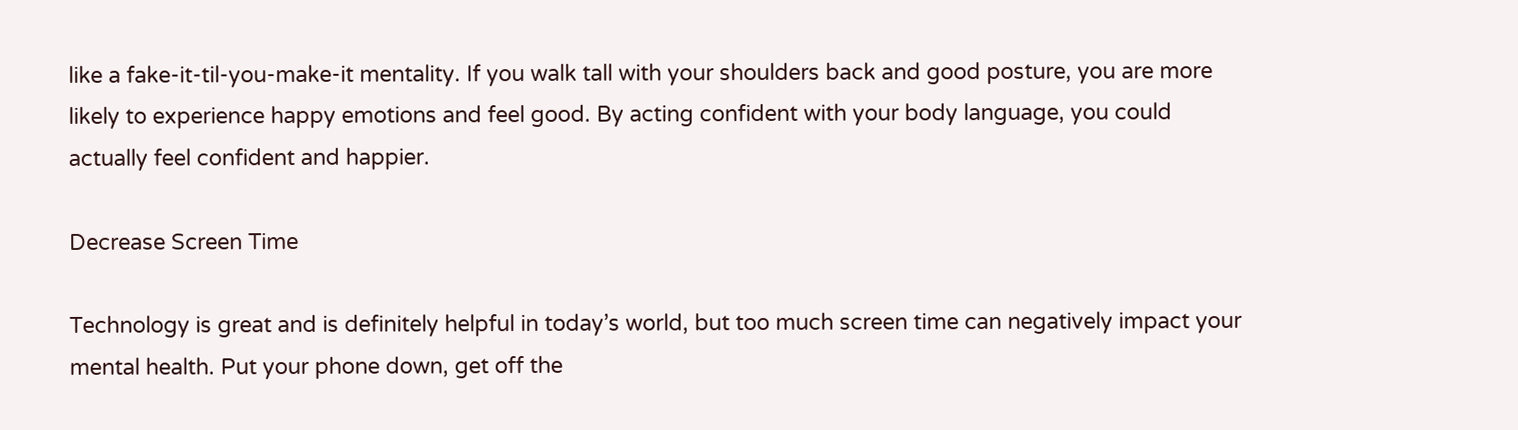like a fake-it-til-you-make-it mentality. If you walk tall with your shoulders back and good posture, you are more likely to experience happy emotions and feel good. By acting confident with your body language, you could actually feel confident and happier.

Decrease Screen Time

Technology is great and is definitely helpful in today’s world, but too much screen time can negatively impact your mental health. Put your phone down, get off the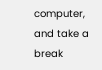computer, and take a break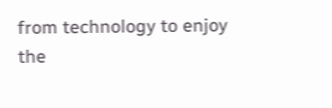from technology to enjoy the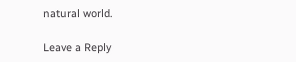natural world.

Leave a Reply